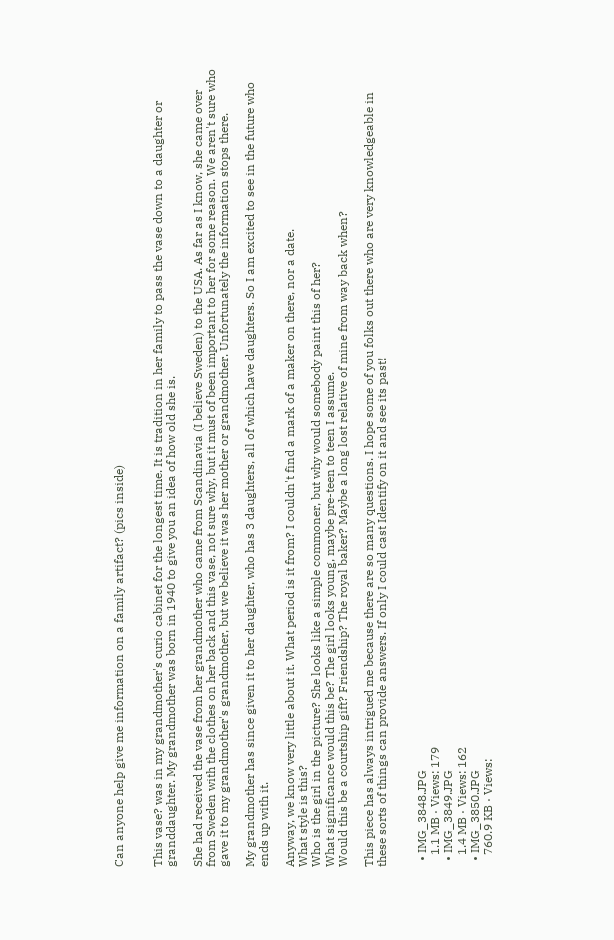Can anyone help give me information on a family artifact? (pics inside)


This vase? was in my grandmother's curio cabinet for the longest time. It is tradition in her family to pass the vase down to a daughter or granddaughter. My grandmother was born in 1940 to give you an idea of how old she is.

She had received the vase from her grandmother who came from Scandinavia (I believe Sweden) to the USA. As far as I know, she came over from Sweden with the clothes on her back and this vase, not sure why, but it must of been important to her for some reason. We aren't sure who gave it to my grandmother's grandmother, but we believe it was her mother or grandmother. Unfortunately the information stops there.

My grandmother has since given it to her daughter, who has 3 daughters, all of which have daughters. So I am excited to see in the future who ends up with it.

Anyway, we know very little about it. What period is it from? I couldn't find a mark of a maker on there, nor a date.
What style is this?
Who is the girl in the picture? She looks like a simple commoner, but why would somebody paint this of her?
What significance would this be? The girl looks young, maybe pre-teen to teen I assume.
Would this be a courtship gift? Friendship? The royal baker? Maybe a long lost relative of mine from way back when?

This piece has always intrigued me because there are so many questions. I hope some of you folks out there who are very knowledgeable in these sorts of things can provide answers. If only I could cast Identify on it and see its past!


  • IMG_3848.JPG
    1.1 MB · Views: 179
  • IMG_3849.JPG
    1.4 MB · Views: 162
  • IMG_3850.JPG
    760.9 KB · Views: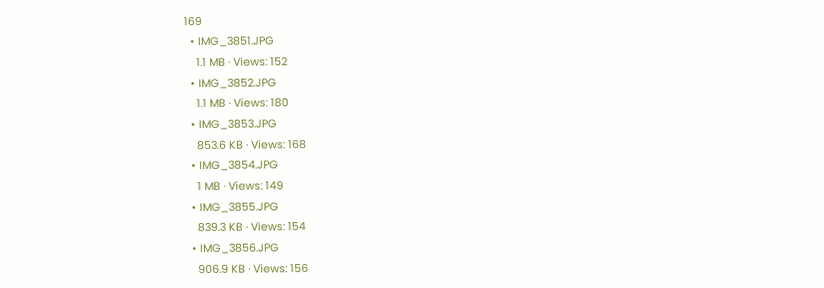169
  • IMG_3851.JPG
    1.1 MB · Views: 152
  • IMG_3852.JPG
    1.1 MB · Views: 180
  • IMG_3853.JPG
    853.6 KB · Views: 168
  • IMG_3854.JPG
    1 MB · Views: 149
  • IMG_3855.JPG
    839.3 KB · Views: 154
  • IMG_3856.JPG
    906.9 KB · Views: 156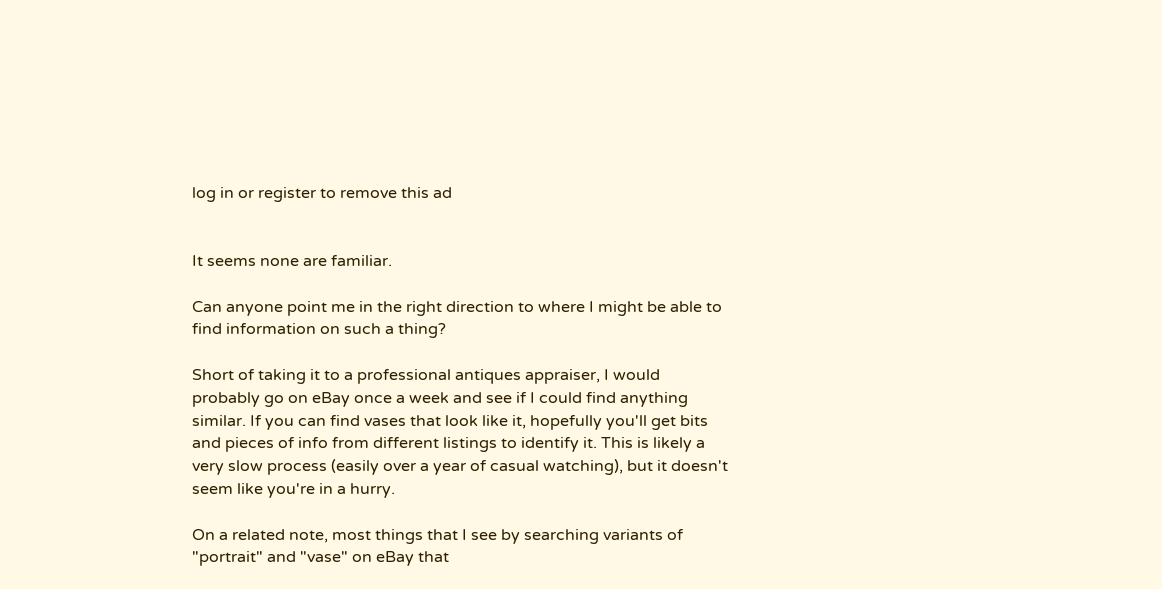log in or register to remove this ad


It seems none are familiar.

Can anyone point me in the right direction to where I might be able to find information on such a thing?

Short of taking it to a professional antiques appraiser, I would probably go on eBay once a week and see if I could find anything similar. If you can find vases that look like it, hopefully you'll get bits and pieces of info from different listings to identify it. This is likely a very slow process (easily over a year of casual watching), but it doesn't seem like you're in a hurry.

On a related note, most things that I see by searching variants of "portrait" and "vase" on eBay that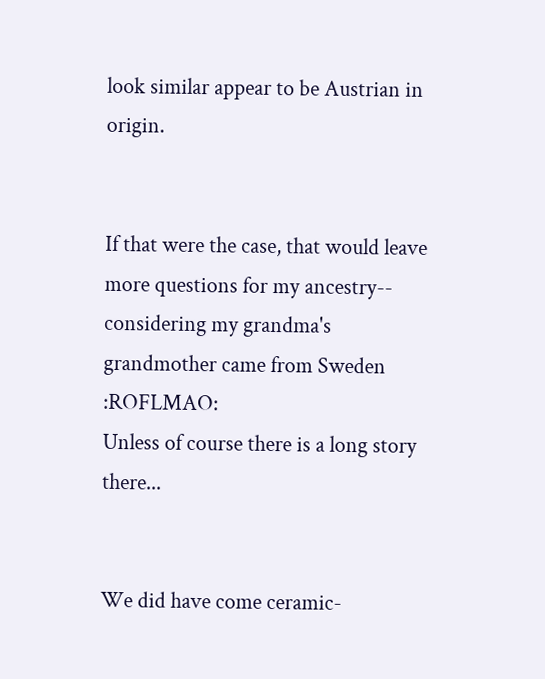look similar appear to be Austrian in origin.


If that were the case, that would leave more questions for my ancestry-- considering my grandma's grandmother came from Sweden :ROFLMAO:
Unless of course there is a long story there...


We did have come ceramic-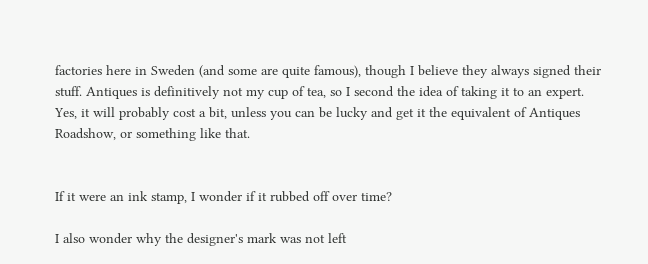factories here in Sweden (and some are quite famous), though I believe they always signed their stuff. Antiques is definitively not my cup of tea, so I second the idea of taking it to an expert. Yes, it will probably cost a bit, unless you can be lucky and get it the equivalent of Antiques Roadshow, or something like that.


If it were an ink stamp, I wonder if it rubbed off over time?

I also wonder why the designer's mark was not left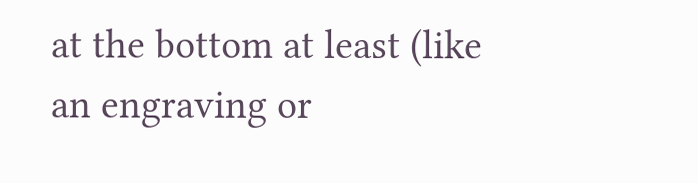at the bottom at least (like an engraving or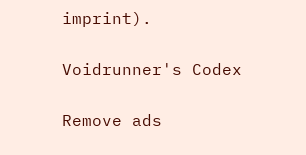imprint).

Voidrunner's Codex

Remove ads